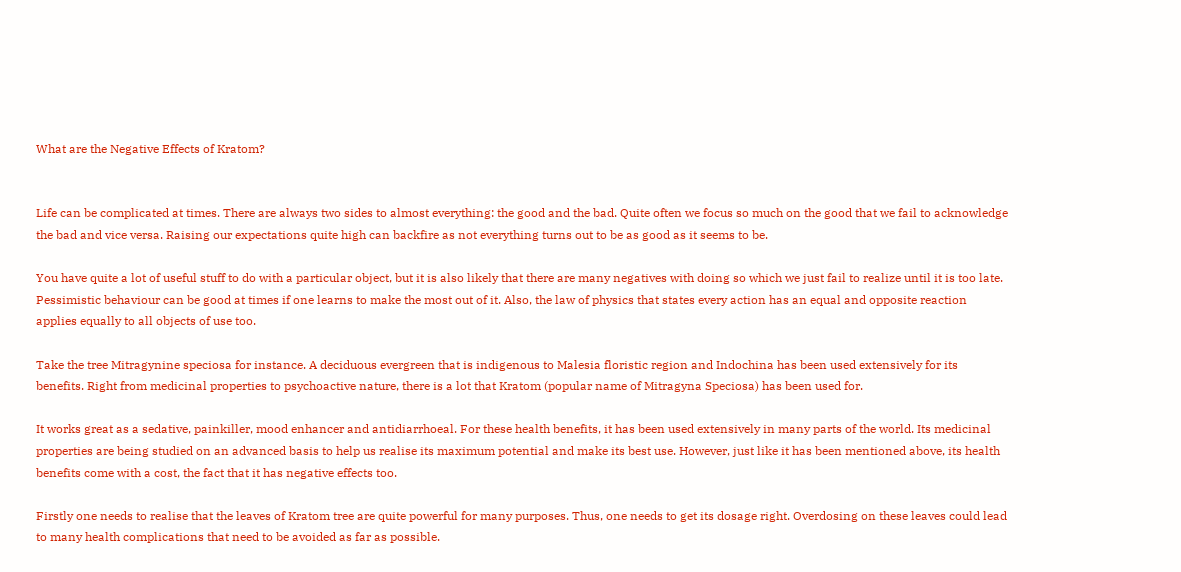What are the Negative Effects of Kratom?


Life can be complicated at times. There are always two sides to almost everything: the good and the bad. Quite often we focus so much on the good that we fail to acknowledge the bad and vice versa. Raising our expectations quite high can backfire as not everything turns out to be as good as it seems to be.

You have quite a lot of useful stuff to do with a particular object, but it is also likely that there are many negatives with doing so which we just fail to realize until it is too late. Pessimistic behaviour can be good at times if one learns to make the most out of it. Also, the law of physics that states every action has an equal and opposite reaction applies equally to all objects of use too.

Take the tree Mitragynine speciosa for instance. A deciduous evergreen that is indigenous to Malesia floristic region and Indochina has been used extensively for its benefits. Right from medicinal properties to psychoactive nature, there is a lot that Kratom (popular name of Mitragyna Speciosa) has been used for.

It works great as a sedative, painkiller, mood enhancer and antidiarrhoeal. For these health benefits, it has been used extensively in many parts of the world. Its medicinal properties are being studied on an advanced basis to help us realise its maximum potential and make its best use. However, just like it has been mentioned above, its health benefits come with a cost, the fact that it has negative effects too.

Firstly one needs to realise that the leaves of Kratom tree are quite powerful for many purposes. Thus, one needs to get its dosage right. Overdosing on these leaves could lead to many health complications that need to be avoided as far as possible.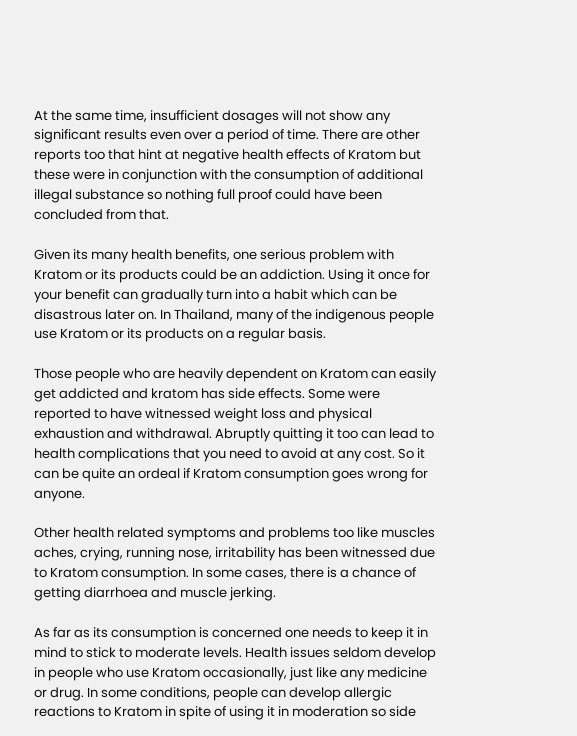At the same time, insufficient dosages will not show any significant results even over a period of time. There are other reports too that hint at negative health effects of Kratom but these were in conjunction with the consumption of additional illegal substance so nothing full proof could have been concluded from that.

Given its many health benefits, one serious problem with Kratom or its products could be an addiction. Using it once for your benefit can gradually turn into a habit which can be disastrous later on. In Thailand, many of the indigenous people use Kratom or its products on a regular basis.

Those people who are heavily dependent on Kratom can easily get addicted and kratom has side effects. Some were reported to have witnessed weight loss and physical exhaustion and withdrawal. Abruptly quitting it too can lead to health complications that you need to avoid at any cost. So it can be quite an ordeal if Kratom consumption goes wrong for anyone.

Other health related symptoms and problems too like muscles aches, crying, running nose, irritability has been witnessed due to Kratom consumption. In some cases, there is a chance of getting diarrhoea and muscle jerking.

As far as its consumption is concerned one needs to keep it in mind to stick to moderate levels. Health issues seldom develop in people who use Kratom occasionally, just like any medicine or drug. In some conditions, people can develop allergic reactions to Kratom in spite of using it in moderation so side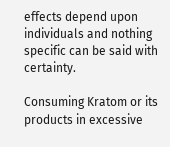effects depend upon individuals and nothing specific can be said with certainty.

Consuming Kratom or its products in excessive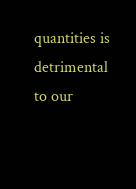quantities is detrimental to our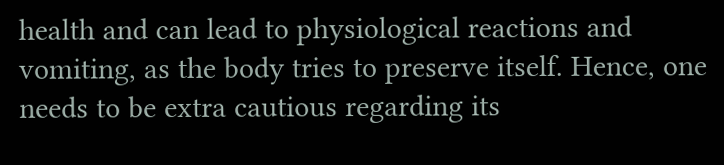health and can lead to physiological reactions and vomiting, as the body tries to preserve itself. Hence, one needs to be extra cautious regarding its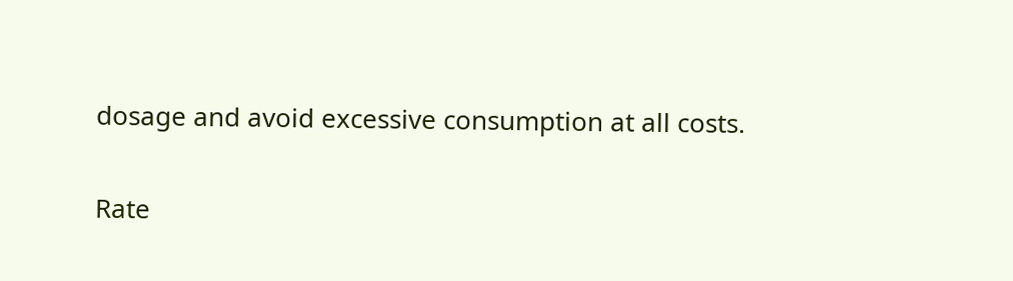dosage and avoid excessive consumption at all costs.

Rate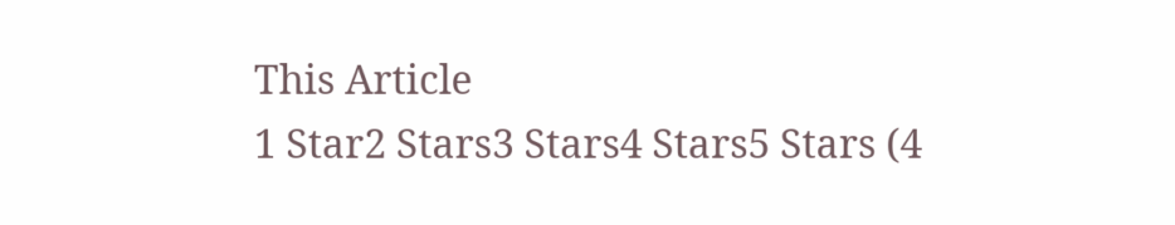This Article
1 Star2 Stars3 Stars4 Stars5 Stars (4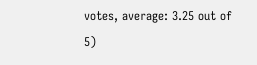votes, average: 3.25 out of 5)